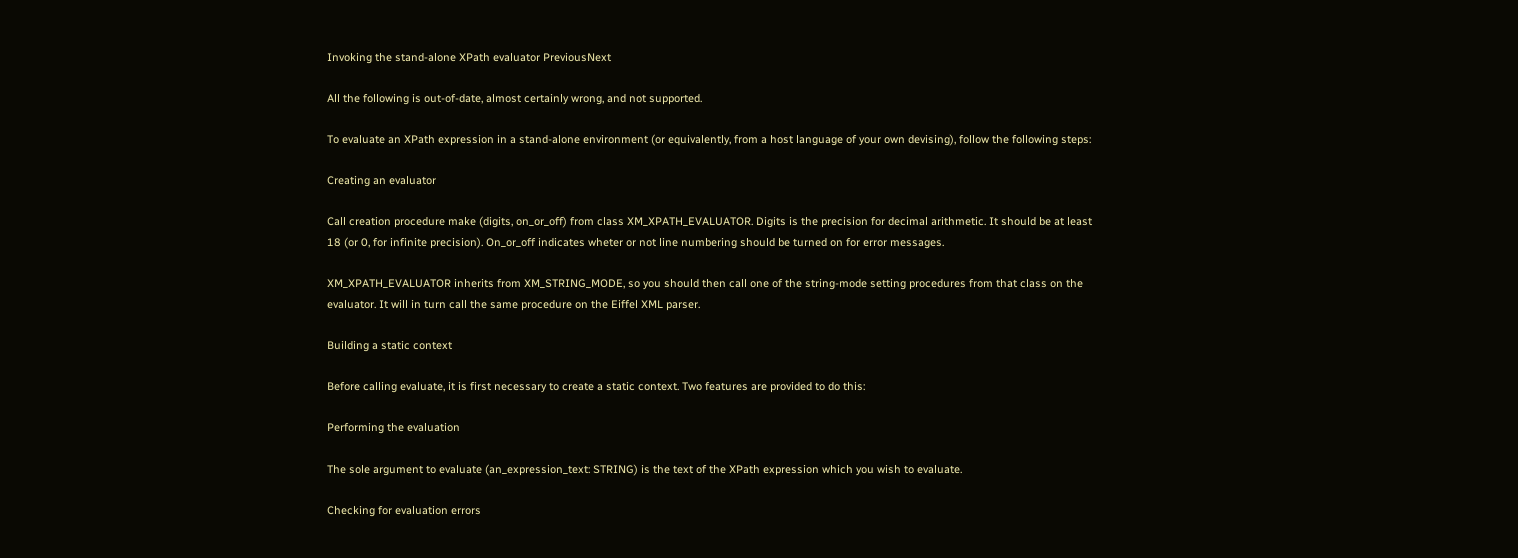Invoking the stand-alone XPath evaluator PreviousNext

All the following is out-of-date, almost certainly wrong, and not supported.

To evaluate an XPath expression in a stand-alone environment (or equivalently, from a host language of your own devising), follow the following steps:

Creating an evaluator

Call creation procedure make (digits, on_or_off) from class XM_XPATH_EVALUATOR. Digits is the precision for decimal arithmetic. It should be at least 18 (or 0, for infinite precision). On_or_off indicates wheter or not line numbering should be turned on for error messages.

XM_XPATH_EVALUATOR inherits from XM_STRING_MODE, so you should then call one of the string-mode setting procedures from that class on the evaluator. It will in turn call the same procedure on the Eiffel XML parser.

Building a static context

Before calling evaluate, it is first necessary to create a static context. Two features are provided to do this:

Performing the evaluation

The sole argument to evaluate (an_expression_text: STRING) is the text of the XPath expression which you wish to evaluate.

Checking for evaluation errors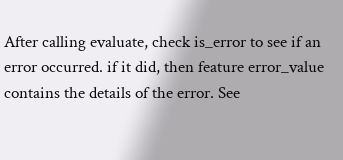After calling evaluate, check is_error to see if an error occurred. if it did, then feature error_value contains the details of the error. See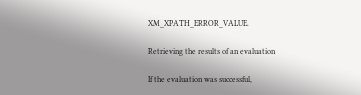XM_XPATH_ERROR_VALUE.

Retrieving the results of an evaluation

If the evaluation was successful,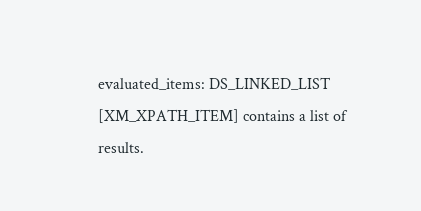evaluated_items: DS_LINKED_LIST [XM_XPATH_ITEM] contains a list of results.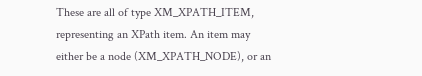These are all of type XM_XPATH_ITEM, representing an XPath item. An item may either be a node (XM_XPATH_NODE), or an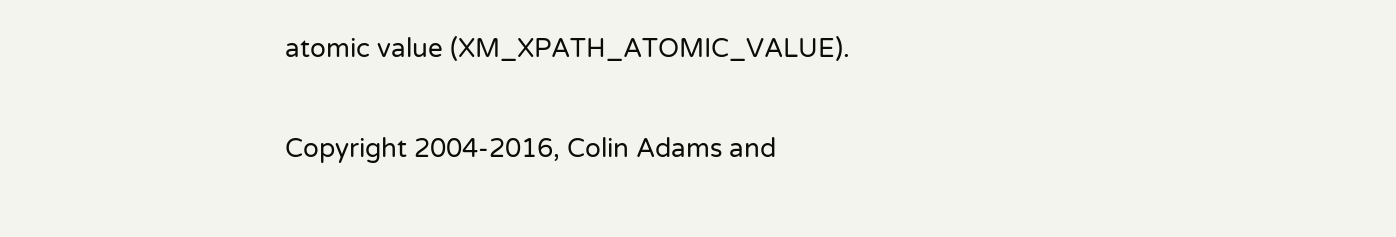atomic value (XM_XPATH_ATOMIC_VALUE).

Copyright 2004-2016, Colin Adams and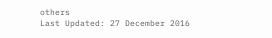others
Last Updated: 27 December 2016